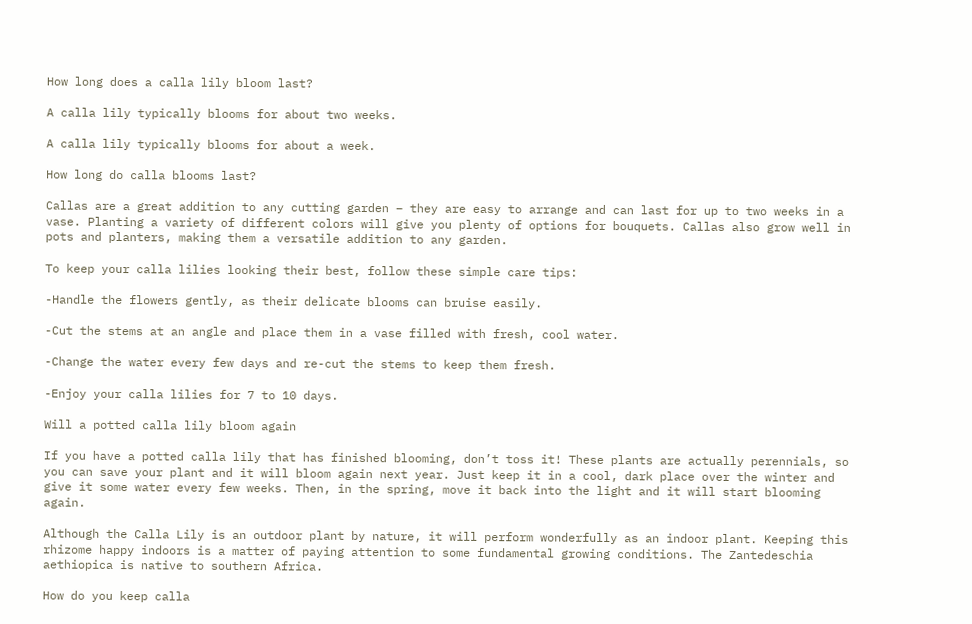How long does a calla lily bloom last?

A calla lily typically blooms for about two weeks.

A calla lily typically blooms for about a week.

How long do calla blooms last?

Callas are a great addition to any cutting garden – they are easy to arrange and can last for up to two weeks in a vase. Planting a variety of different colors will give you plenty of options for bouquets. Callas also grow well in pots and planters, making them a versatile addition to any garden.

To keep your calla lilies looking their best, follow these simple care tips:

-Handle the flowers gently, as their delicate blooms can bruise easily.

-Cut the stems at an angle and place them in a vase filled with fresh, cool water.

-Change the water every few days and re-cut the stems to keep them fresh.

-Enjoy your calla lilies for 7 to 10 days.

Will a potted calla lily bloom again

If you have a potted calla lily that has finished blooming, don’t toss it! These plants are actually perennials, so you can save your plant and it will bloom again next year. Just keep it in a cool, dark place over the winter and give it some water every few weeks. Then, in the spring, move it back into the light and it will start blooming again.

Although the Calla Lily is an outdoor plant by nature, it will perform wonderfully as an indoor plant. Keeping this rhizome happy indoors is a matter of paying attention to some fundamental growing conditions. The Zantedeschia aethiopica is native to southern Africa.

How do you keep calla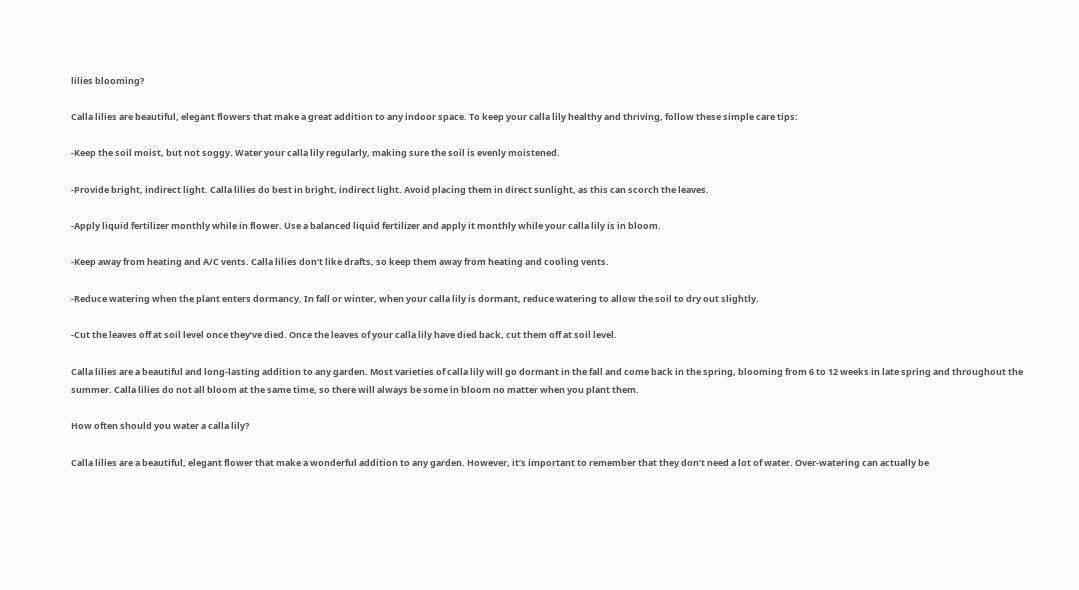lilies blooming?

Calla lilies are beautiful, elegant flowers that make a great addition to any indoor space. To keep your calla lily healthy and thriving, follow these simple care tips:

-Keep the soil moist, but not soggy. Water your calla lily regularly, making sure the soil is evenly moistened.

-Provide bright, indirect light. Calla lilies do best in bright, indirect light. Avoid placing them in direct sunlight, as this can scorch the leaves.

-Apply liquid fertilizer monthly while in flower. Use a balanced liquid fertilizer and apply it monthly while your calla lily is in bloom.

-Keep away from heating and A/C vents. Calla lilies don’t like drafts, so keep them away from heating and cooling vents.

-Reduce watering when the plant enters dormancy. In fall or winter, when your calla lily is dormant, reduce watering to allow the soil to dry out slightly.

-Cut the leaves off at soil level once they’ve died. Once the leaves of your calla lily have died back, cut them off at soil level.

Calla lilies are a beautiful and long-lasting addition to any garden. Most varieties of calla lily will go dormant in the fall and come back in the spring, blooming from 6 to 12 weeks in late spring and throughout the summer. Calla lilies do not all bloom at the same time, so there will always be some in bloom no matter when you plant them.

How often should you water a calla lily?

Calla lilies are a beautiful, elegant flower that make a wonderful addition to any garden. However, it’s important to remember that they don’t need a lot of water. Over-watering can actually be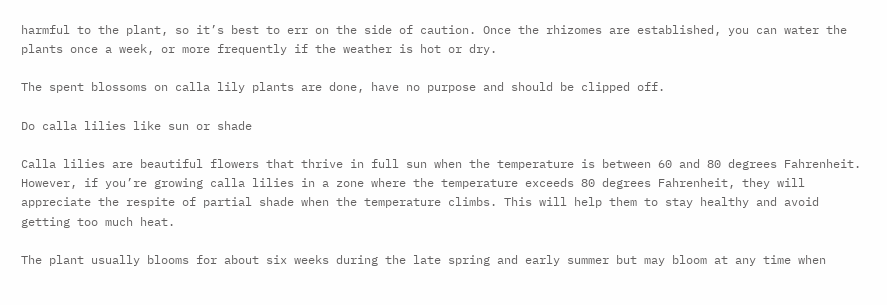harmful to the plant, so it’s best to err on the side of caution. Once the rhizomes are established, you can water the plants once a week, or more frequently if the weather is hot or dry.

The spent blossoms on calla lily plants are done, have no purpose and should be clipped off.

Do calla lilies like sun or shade

Calla lilies are beautiful flowers that thrive in full sun when the temperature is between 60 and 80 degrees Fahrenheit. However, if you’re growing calla lilies in a zone where the temperature exceeds 80 degrees Fahrenheit, they will appreciate the respite of partial shade when the temperature climbs. This will help them to stay healthy and avoid getting too much heat.

The plant usually blooms for about six weeks during the late spring and early summer but may bloom at any time when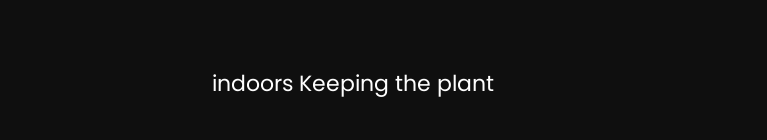indoors Keeping the plant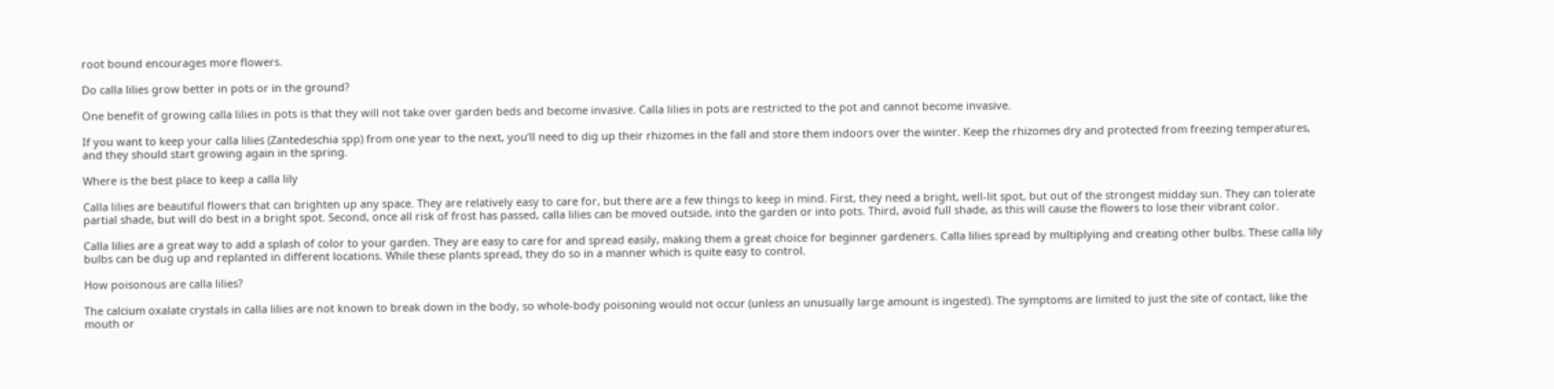root bound encourages more flowers.

Do calla lilies grow better in pots or in the ground?

One benefit of growing calla lilies in pots is that they will not take over garden beds and become invasive. Calla lilies in pots are restricted to the pot and cannot become invasive.

If you want to keep your calla lilies (Zantedeschia spp) from one year to the next, you’ll need to dig up their rhizomes in the fall and store them indoors over the winter. Keep the rhizomes dry and protected from freezing temperatures, and they should start growing again in the spring.

Where is the best place to keep a calla lily

Calla lilies are beautiful flowers that can brighten up any space. They are relatively easy to care for, but there are a few things to keep in mind. First, they need a bright, well-lit spot, but out of the strongest midday sun. They can tolerate partial shade, but will do best in a bright spot. Second, once all risk of frost has passed, calla lilies can be moved outside, into the garden or into pots. Third, avoid full shade, as this will cause the flowers to lose their vibrant color.

Calla lilies are a great way to add a splash of color to your garden. They are easy to care for and spread easily, making them a great choice for beginner gardeners. Calla lilies spread by multiplying and creating other bulbs. These calla lily bulbs can be dug up and replanted in different locations. While these plants spread, they do so in a manner which is quite easy to control.

How poisonous are calla lilies?

The calcium oxalate crystals in calla lilies are not known to break down in the body, so whole-body poisoning would not occur (unless an unusually large amount is ingested). The symptoms are limited to just the site of contact, like the mouth or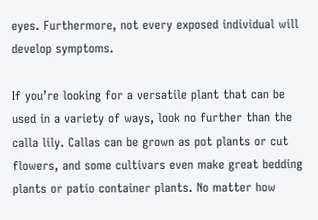eyes. Furthermore, not every exposed individual will develop symptoms.

If you’re looking for a versatile plant that can be used in a variety of ways, look no further than the calla lily. Callas can be grown as pot plants or cut flowers, and some cultivars even make great bedding plants or patio container plants. No matter how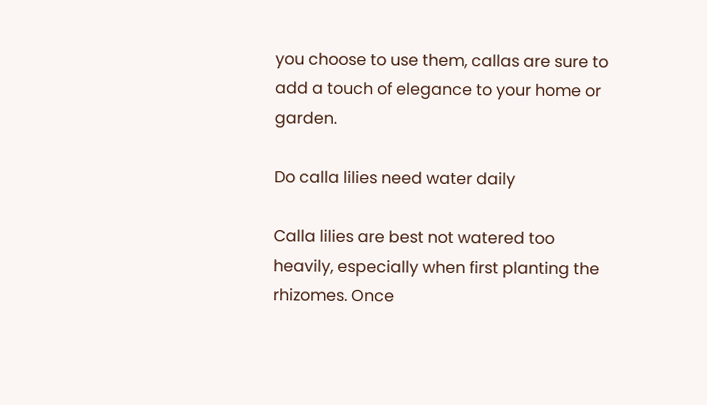you choose to use them, callas are sure to add a touch of elegance to your home or garden.

Do calla lilies need water daily

Calla lilies are best not watered too heavily, especially when first planting the rhizomes. Once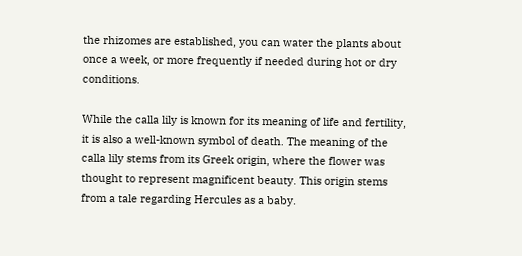the rhizomes are established, you can water the plants about once a week, or more frequently if needed during hot or dry conditions.

While the calla lily is known for its meaning of life and fertility, it is also a well-known symbol of death. The meaning of the calla lily stems from its Greek origin, where the flower was thought to represent magnificent beauty. This origin stems from a tale regarding Hercules as a baby.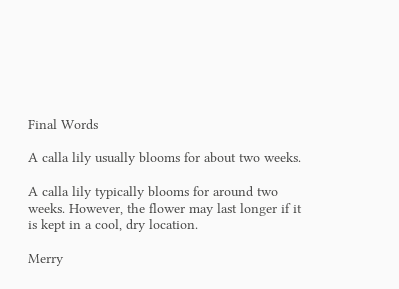Final Words

A calla lily usually blooms for about two weeks.

A calla lily typically blooms for around two weeks. However, the flower may last longer if it is kept in a cool, dry location.

Merry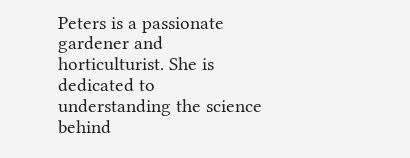Peters is a passionate gardener and horticulturist. She is dedicated to understanding the science behind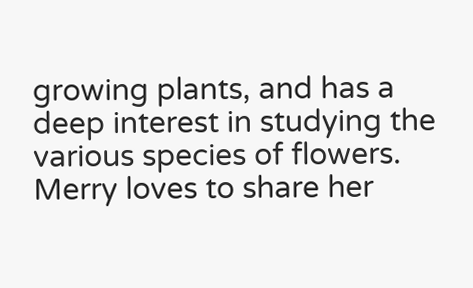growing plants, and has a deep interest in studying the various species of flowers. Merry loves to share her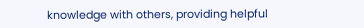knowledge with others, providing helpful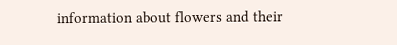information about flowers and their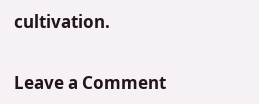cultivation.

Leave a Comment